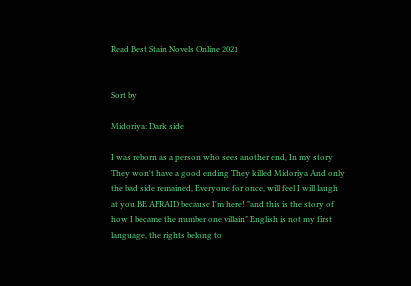Read Best Stain Novels Online 2021


Sort by

Midoriya: Dark side

I was reborn as a person who sees another end, In my story They won't have a good ending They killed Midoriya And only the bad side remained, Everyone for once, will feel I will laugh at you BE AFRAID because I'm here! "and this is the story of how I became the number one villain" English is not my first language, the rights belong to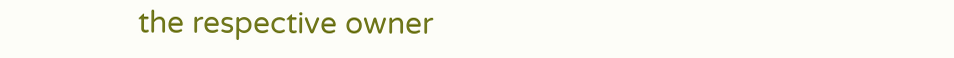the respective owner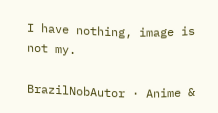I have nothing, image is not my.

BrazilNobAutor · Anime &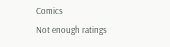Comics
Not enough ratings